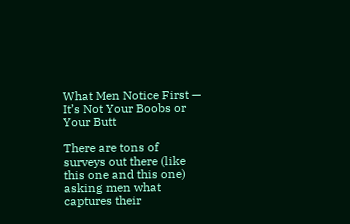What Men Notice First — It’s Not Your Boobs or Your Butt

There are tons of surveys out there (like this one and this one) asking men what captures their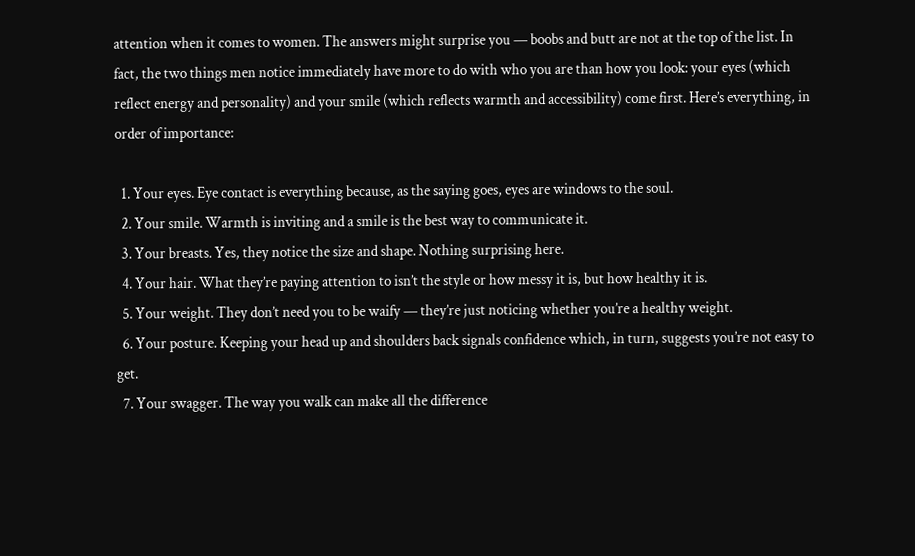attention when it comes to women. The answers might surprise you — boobs and butt are not at the top of the list. In fact, the two things men notice immediately have more to do with who you are than how you look: your eyes (which reflect energy and personality) and your smile (which reflects warmth and accessibility) come first. Here’s everything, in order of importance:

  1. Your eyes. Eye contact is everything because, as the saying goes, eyes are windows to the soul.
  2. Your smile. Warmth is inviting and a smile is the best way to communicate it.
  3. Your breasts. Yes, they notice the size and shape. Nothing surprising here.
  4. Your hair. What they’re paying attention to isn’t the style or how messy it is, but how healthy it is.
  5. Your weight. They don’t need you to be waify — they’re just noticing whether you’re a healthy weight.
  6. Your posture. Keeping your head up and shoulders back signals confidence which, in turn, suggests you’re not easy to get.
  7. Your swagger. The way you walk can make all the difference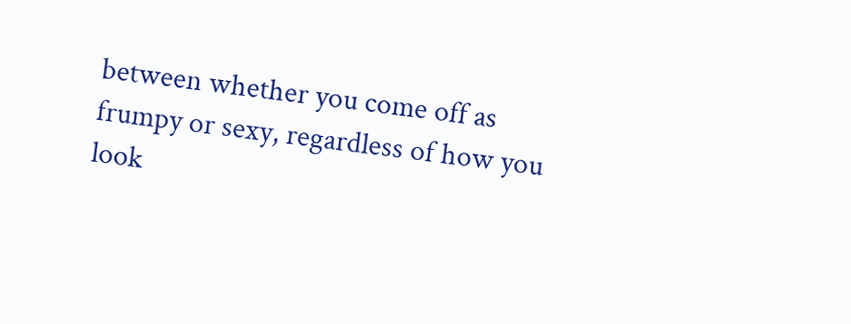between whether you come off as frumpy or sexy, regardless of how you look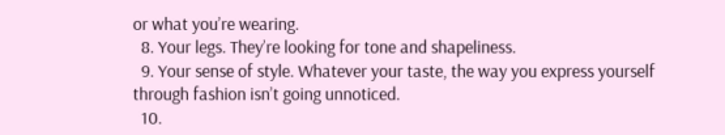or what you’re wearing.
  8. Your legs. They’re looking for tone and shapeliness.
  9. Your sense of style. Whatever your taste, the way you express yourself through fashion isn’t going unnoticed.
  10.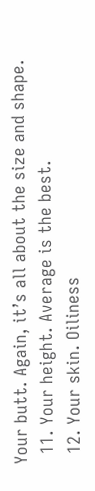Your butt. Again, it’s all about the size and shape.
  11. Your height. Average is the best.
  12. Your skin. Oiliness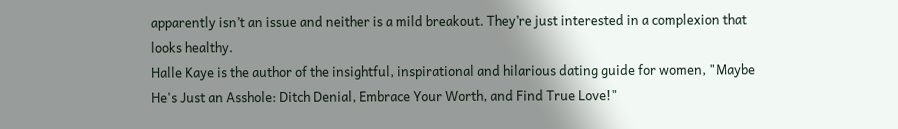apparently isn’t an issue and neither is a mild breakout. They’re just interested in a complexion that looks healthy.
Halle Kaye is the author of the insightful, inspirational and hilarious dating guide for women, "Maybe He's Just an Asshole: Ditch Denial, Embrace Your Worth, and Find True Love!"